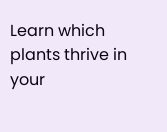Learn which plants thrive in your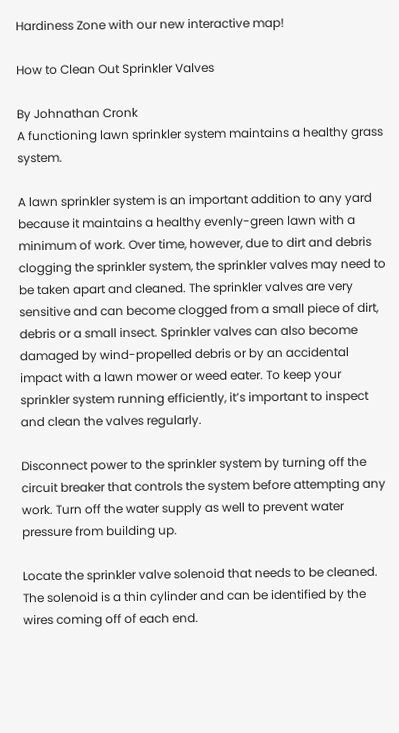Hardiness Zone with our new interactive map!

How to Clean Out Sprinkler Valves

By Johnathan Cronk
A functioning lawn sprinkler system maintains a healthy grass system.

A lawn sprinkler system is an important addition to any yard because it maintains a healthy evenly-green lawn with a minimum of work. Over time, however, due to dirt and debris clogging the sprinkler system, the sprinkler valves may need to be taken apart and cleaned. The sprinkler valves are very sensitive and can become clogged from a small piece of dirt, debris or a small insect. Sprinkler valves can also become damaged by wind-propelled debris or by an accidental impact with a lawn mower or weed eater. To keep your sprinkler system running efficiently, it’s important to inspect and clean the valves regularly.

Disconnect power to the sprinkler system by turning off the circuit breaker that controls the system before attempting any work. Turn off the water supply as well to prevent water pressure from building up.

Locate the sprinkler valve solenoid that needs to be cleaned. The solenoid is a thin cylinder and can be identified by the wires coming off of each end.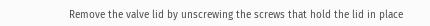Remove the valve lid by unscrewing the screws that hold the lid in place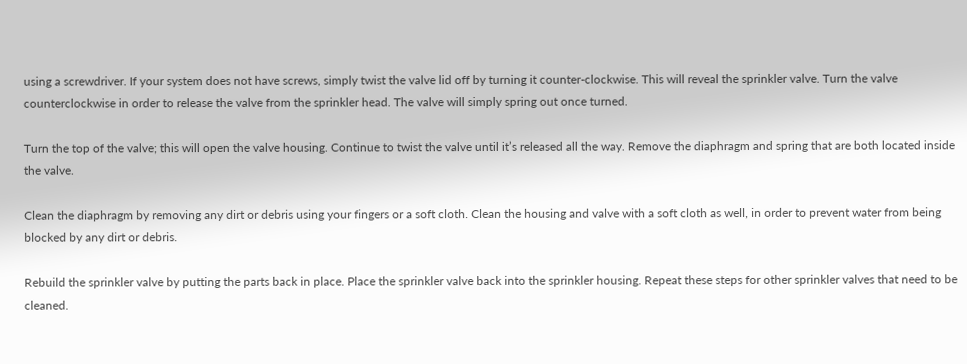using a screwdriver. If your system does not have screws, simply twist the valve lid off by turning it counter-clockwise. This will reveal the sprinkler valve. Turn the valve counterclockwise in order to release the valve from the sprinkler head. The valve will simply spring out once turned.

Turn the top of the valve; this will open the valve housing. Continue to twist the valve until it’s released all the way. Remove the diaphragm and spring that are both located inside the valve.

Clean the diaphragm by removing any dirt or debris using your fingers or a soft cloth. Clean the housing and valve with a soft cloth as well, in order to prevent water from being blocked by any dirt or debris.

Rebuild the sprinkler valve by putting the parts back in place. Place the sprinkler valve back into the sprinkler housing. Repeat these steps for other sprinkler valves that need to be cleaned.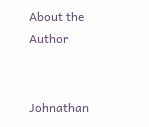About the Author


Johnathan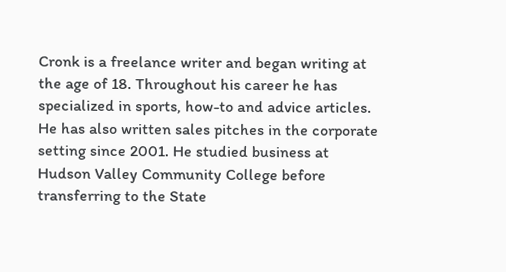Cronk is a freelance writer and began writing at the age of 18. Throughout his career he has specialized in sports, how-to and advice articles. He has also written sales pitches in the corporate setting since 2001. He studied business at Hudson Valley Community College before transferring to the State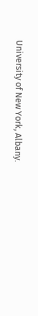University of New York, Albany.